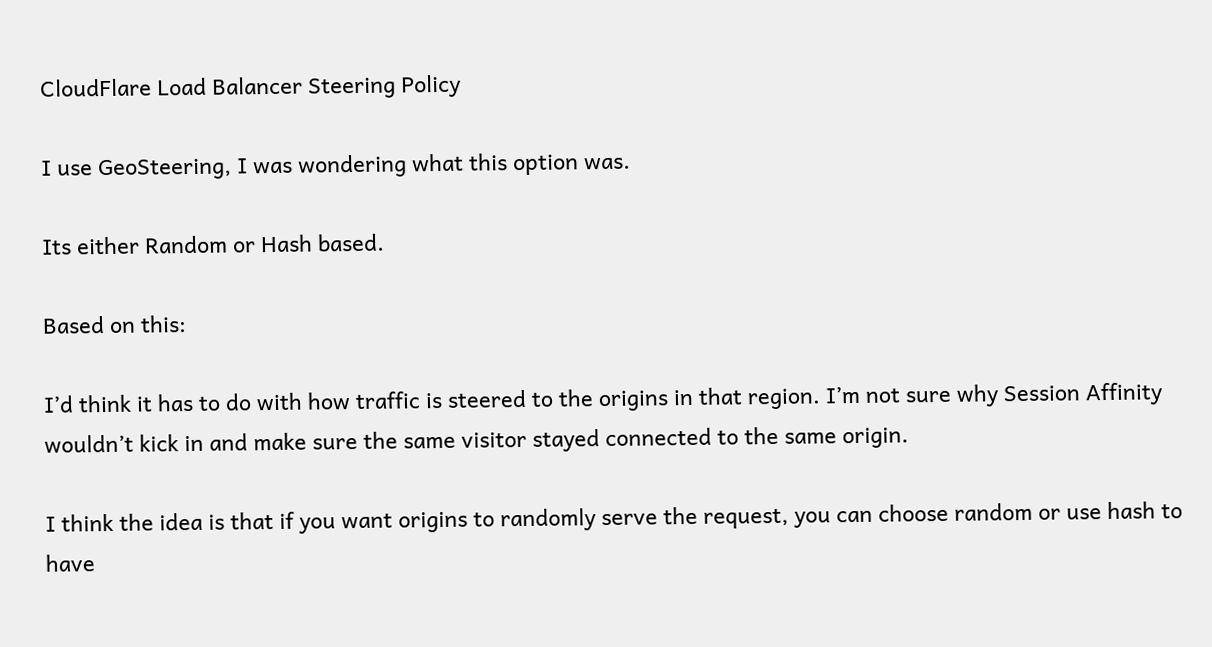CloudFlare Load Balancer Steering Policy

I use GeoSteering, I was wondering what this option was.

Its either Random or Hash based.

Based on this:

I’d think it has to do with how traffic is steered to the origins in that region. I’m not sure why Session Affinity wouldn’t kick in and make sure the same visitor stayed connected to the same origin.

I think the idea is that if you want origins to randomly serve the request, you can choose random or use hash to have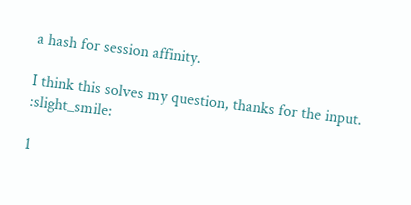a hash for session affinity.

I think this solves my question, thanks for the input. :slight_smile:

1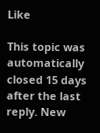Like

This topic was automatically closed 15 days after the last reply. New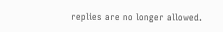replies are no longer allowed.